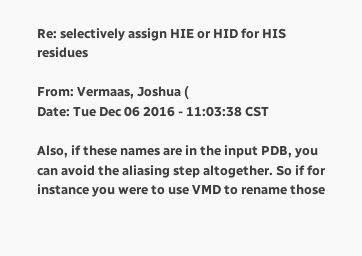Re: selectively assign HIE or HID for HIS residues

From: Vermaas, Joshua (
Date: Tue Dec 06 2016 - 11:03:38 CST

Also, if these names are in the input PDB, you can avoid the aliasing step altogether. So if for instance you were to use VMD to rename those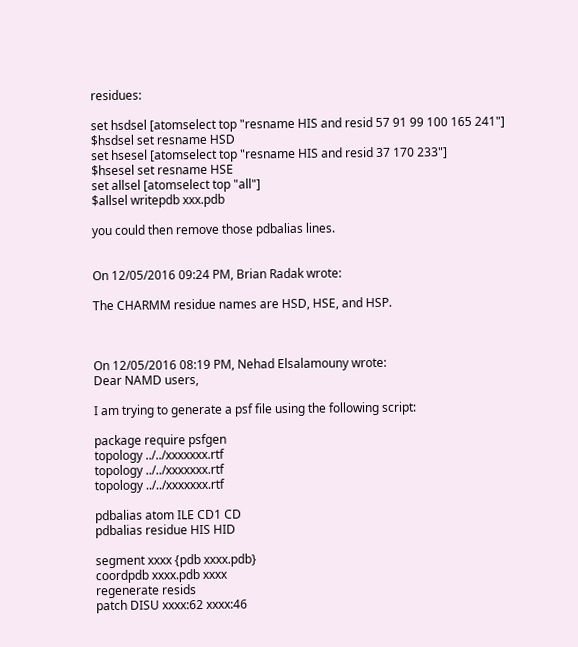residues:

set hsdsel [atomselect top "resname HIS and resid 57 91 99 100 165 241"]
$hsdsel set resname HSD
set hsesel [atomselect top "resname HIS and resid 37 170 233"]
$hsesel set resname HSE
set allsel [atomselect top "all"]
$allsel writepdb xxx.pdb

you could then remove those pdbalias lines.


On 12/05/2016 09:24 PM, Brian Radak wrote:

The CHARMM residue names are HSD, HSE, and HSP.



On 12/05/2016 08:19 PM, Nehad Elsalamouny wrote:
Dear NAMD users,

I am trying to generate a psf file using the following script:

package require psfgen
topology ../../xxxxxxx.rtf
topology ../../xxxxxxx.rtf
topology ../../xxxxxxx.rtf

pdbalias atom ILE CD1 CD
pdbalias residue HIS HID

segment xxxx {pdb xxxx.pdb}
coordpdb xxxx.pdb xxxx
regenerate resids
patch DISU xxxx:62 xxxx:46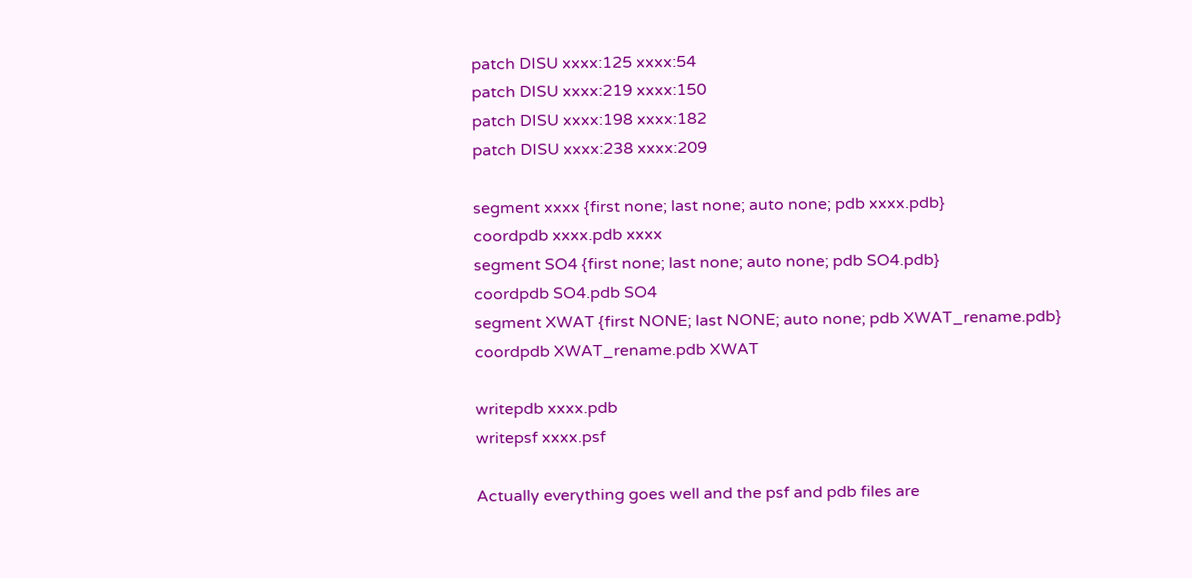patch DISU xxxx:125 xxxx:54
patch DISU xxxx:219 xxxx:150
patch DISU xxxx:198 xxxx:182
patch DISU xxxx:238 xxxx:209

segment xxxx {first none; last none; auto none; pdb xxxx.pdb}
coordpdb xxxx.pdb xxxx
segment SO4 {first none; last none; auto none; pdb SO4.pdb}
coordpdb SO4.pdb SO4
segment XWAT {first NONE; last NONE; auto none; pdb XWAT_rename.pdb}
coordpdb XWAT_rename.pdb XWAT

writepdb xxxx.pdb
writepsf xxxx.psf

Actually everything goes well and the psf and pdb files are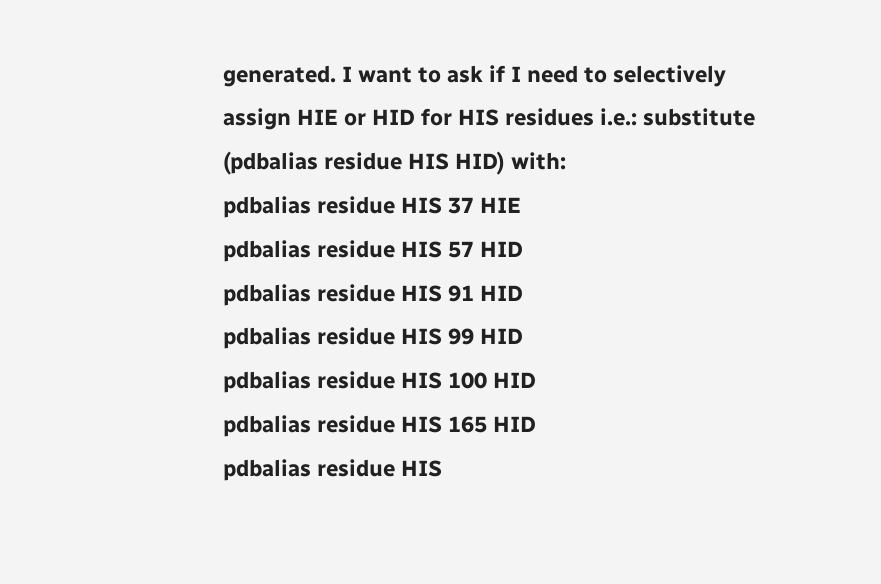generated. I want to ask if I need to selectively assign HIE or HID for HIS residues i.e.: substitute (pdbalias residue HIS HID) with:
pdbalias residue HIS 37 HIE
pdbalias residue HIS 57 HID
pdbalias residue HIS 91 HID
pdbalias residue HIS 99 HID
pdbalias residue HIS 100 HID
pdbalias residue HIS 165 HID
pdbalias residue HIS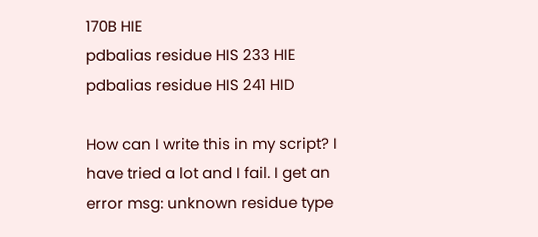170B HIE
pdbalias residue HIS 233 HIE
pdbalias residue HIS 241 HID

How can I write this in my script? I have tried a lot and I fail. I get an error msg: unknown residue type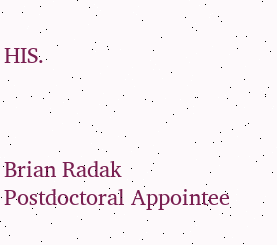HIS.



Brian Radak
Postdoctoral Appointee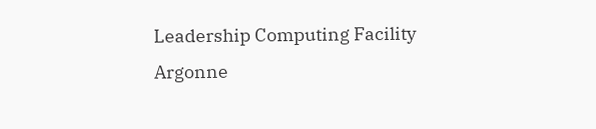Leadership Computing Facility
Argonne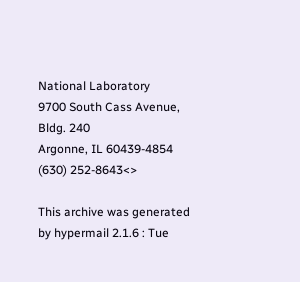National Laboratory
9700 South Cass Avenue, Bldg. 240
Argonne, IL 60439-4854
(630) 252-8643<>

This archive was generated by hypermail 2.1.6 : Tue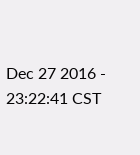Dec 27 2016 - 23:22:41 CST